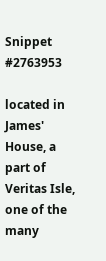Snippet #2763953

located in James' House, a part of Veritas Isle, one of the many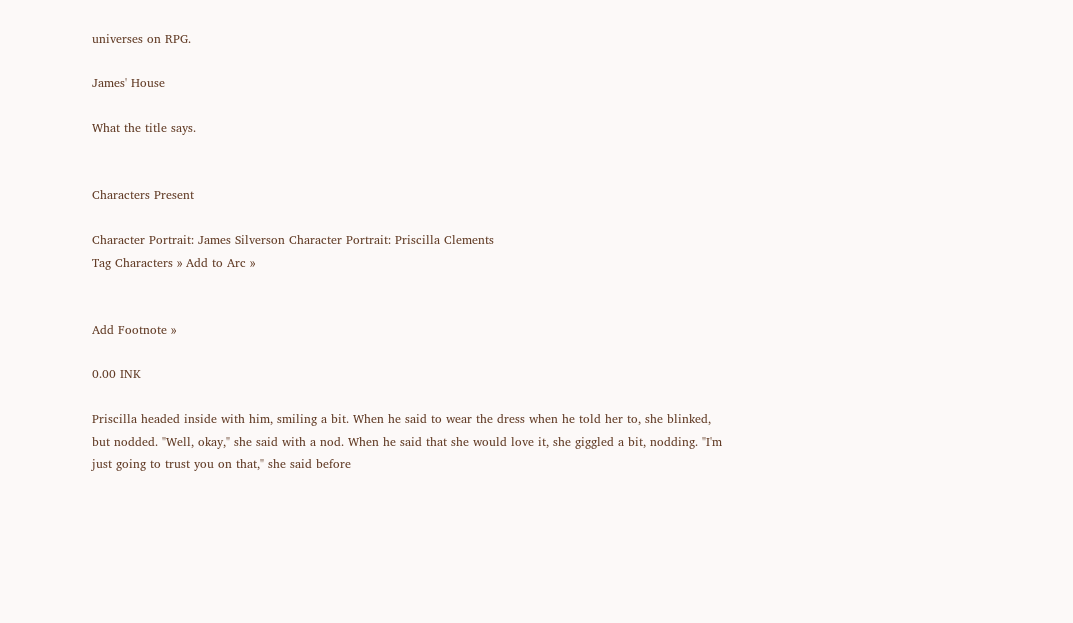universes on RPG.

James' House

What the title says.


Characters Present

Character Portrait: James Silverson Character Portrait: Priscilla Clements
Tag Characters » Add to Arc »


Add Footnote »

0.00 INK

Priscilla headed inside with him, smiling a bit. When he said to wear the dress when he told her to, she blinked, but nodded. "Well, okay," she said with a nod. When he said that she would love it, she giggled a bit, nodding. "I'm just going to trust you on that," she said before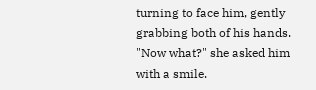turning to face him, gently grabbing both of his hands. "Now what?" she asked him with a smile.